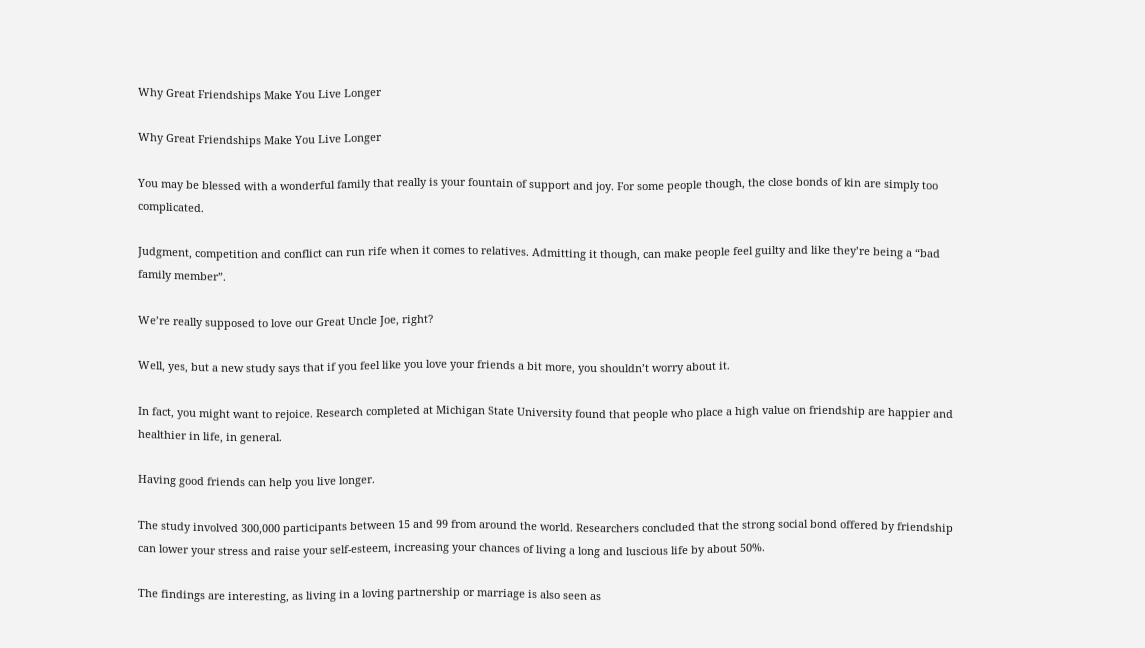Why Great Friendships Make You Live Longer

Why Great Friendships Make You Live Longer

You may be blessed with a wonderful family that really is your fountain of support and joy. For some people though, the close bonds of kin are simply too complicated.

Judgment, competition and conflict can run rife when it comes to relatives. Admitting it though, can make people feel guilty and like they’re being a “bad family member”.

We’re really supposed to love our Great Uncle Joe, right?

Well, yes, but a new study says that if you feel like you love your friends a bit more, you shouldn’t worry about it.

In fact, you might want to rejoice. Research completed at Michigan State University found that people who place a high value on friendship are happier and healthier in life, in general.

Having good friends can help you live longer.

The study involved 300,000 participants between 15 and 99 from around the world. Researchers concluded that the strong social bond offered by friendship can lower your stress and raise your self-esteem, increasing your chances of living a long and luscious life by about 50%.

The findings are interesting, as living in a loving partnership or marriage is also seen as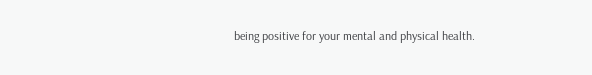being positive for your mental and physical health.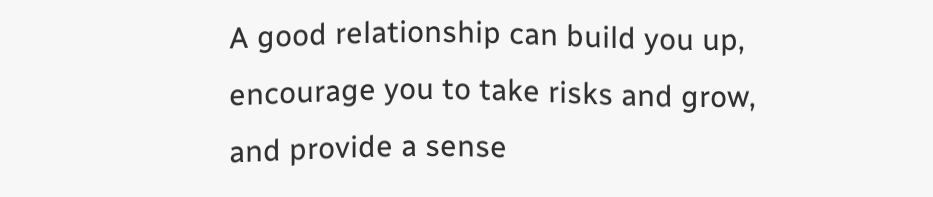A good relationship can build you up, encourage you to take risks and grow, and provide a sense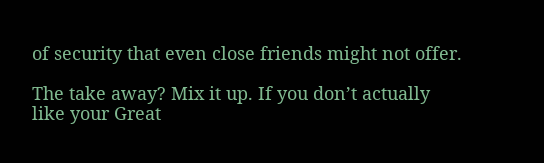of security that even close friends might not offer.

The take away? Mix it up. If you don’t actually like your Great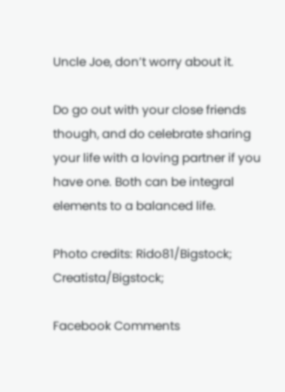Uncle Joe, don’t worry about it.

Do go out with your close friends though, and do celebrate sharing your life with a loving partner if you have one. Both can be integral elements to a balanced life.

Photo credits: Rido81/Bigstock; Creatista/Bigstock;

Facebook Comments